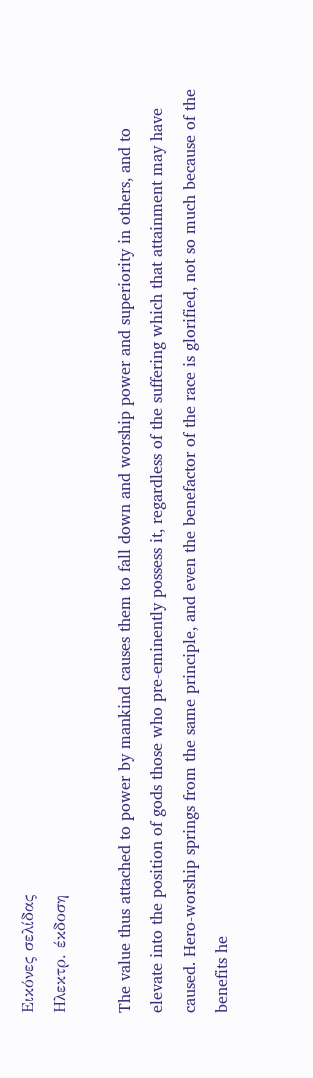Εικόνες σελίδας
Ηλεκτρ. έκδοση

The value thus attached to power by mankind causes them to fall down and worship power and superiority in others, and to elevate into the position of gods those who pre-eminently possess it, regardless of the suffering which that attainment may have caused. Hero-worship springs from the same principle, and even the benefactor of the race is glorified, not so much because of the benefits he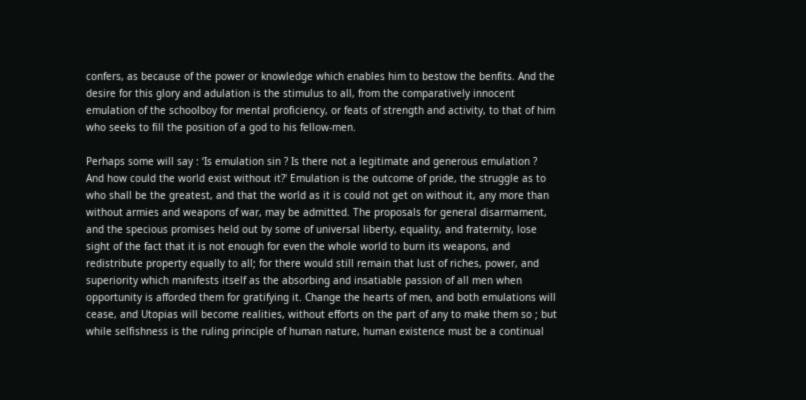confers, as because of the power or knowledge which enables him to bestow the benfits. And the desire for this glory and adulation is the stimulus to all, from the comparatively innocent emulation of the schoolboy for mental proficiency, or feats of strength and activity, to that of him who seeks to fill the position of a god to his fellow-men.

Perhaps some will say : ‘Is emulation sin ? Is there not a legitimate and generous emulation ? And how could the world exist without it?' Emulation is the outcome of pride, the struggle as to who shall be the greatest, and that the world as it is could not get on without it, any more than without armies and weapons of war, may be admitted. The proposals for general disarmament, and the specious promises held out by some of universal liberty, equality, and fraternity, lose sight of the fact that it is not enough for even the whole world to burn its weapons, and redistribute property equally to all; for there would still remain that lust of riches, power, and superiority which manifests itself as the absorbing and insatiable passion of all men when opportunity is afforded them for gratifying it. Change the hearts of men, and both emulations will cease, and Utopias will become realities, without efforts on the part of any to make them so ; but while selfishness is the ruling principle of human nature, human existence must be a continual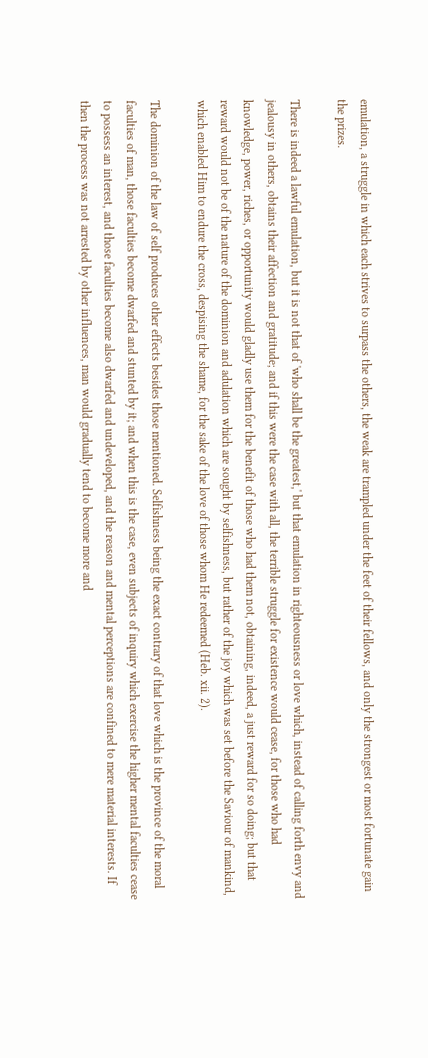emulation, a struggle in which each strives to surpass the others, the weak are trampled under the feet of their fellows, and only the strongest or most fortunate gain the prizes.

There is indeed a lawful emulation, but it is not that of 'who shall be the greatest,' but that emulation in righteousness or love which, instead of calling forth envy and jealousy in others, obtains their affection and gratitude; and if this were the case with all, the terrible struggle for existence would cease, for those who had knowledge, power, riches, or opportunity would gladly use them for the benefit of those who had them not, obtaining, indeed, a just reward for so doing; but that reward would not be of the nature of the dominion and adulation which are sought by selfishness, but rather of the joy which was set before the Saviour of mankind, which enabled Him to endure the cross, despising the shame, for the sake of the love of those whom He redeemed (Heb. xii. 2).

The dominion of the law of self produces other effects besides those mentioned. Selfishness being the exact contrary of that love which is the province of the moral faculties of man, those faculties become dwarfed and stunted by it; and when this is the case, even subjects of inquiry which exercise the higher mental faculties cease to possess an interest, and those faculties become also dwarfed and undeveloped, and the reason and mental perceptions are confined to mere material interests. If then the process was not arrested by other influences, man would gradually tend to become more and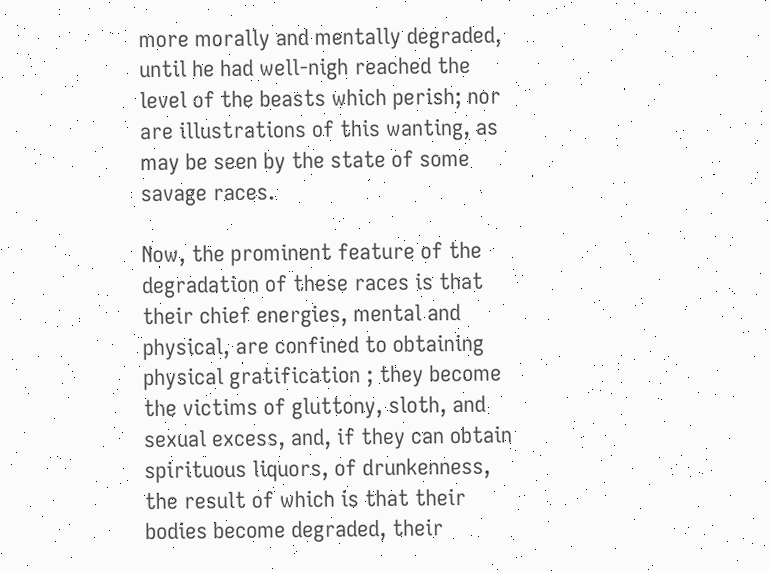more morally and mentally degraded, until he had well-nigh reached the level of the beasts which perish; nor are illustrations of this wanting, as may be seen by the state of some savage races.

Now, the prominent feature of the degradation of these races is that their chief energies, mental and physical, are confined to obtaining physical gratification ; they become the victims of gluttony, sloth, and sexual excess, and, if they can obtain spirituous liquors, of drunkenness, the result of which is that their bodies become degraded, their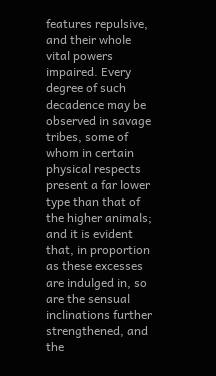features repulsive, and their whole vital powers impaired. Every degree of such decadence may be observed in savage tribes, some of whom in certain physical respects present a far lower type than that of the higher animals; and it is evident that, in proportion as these excesses are indulged in, so are the sensual inclinations further strengthened, and the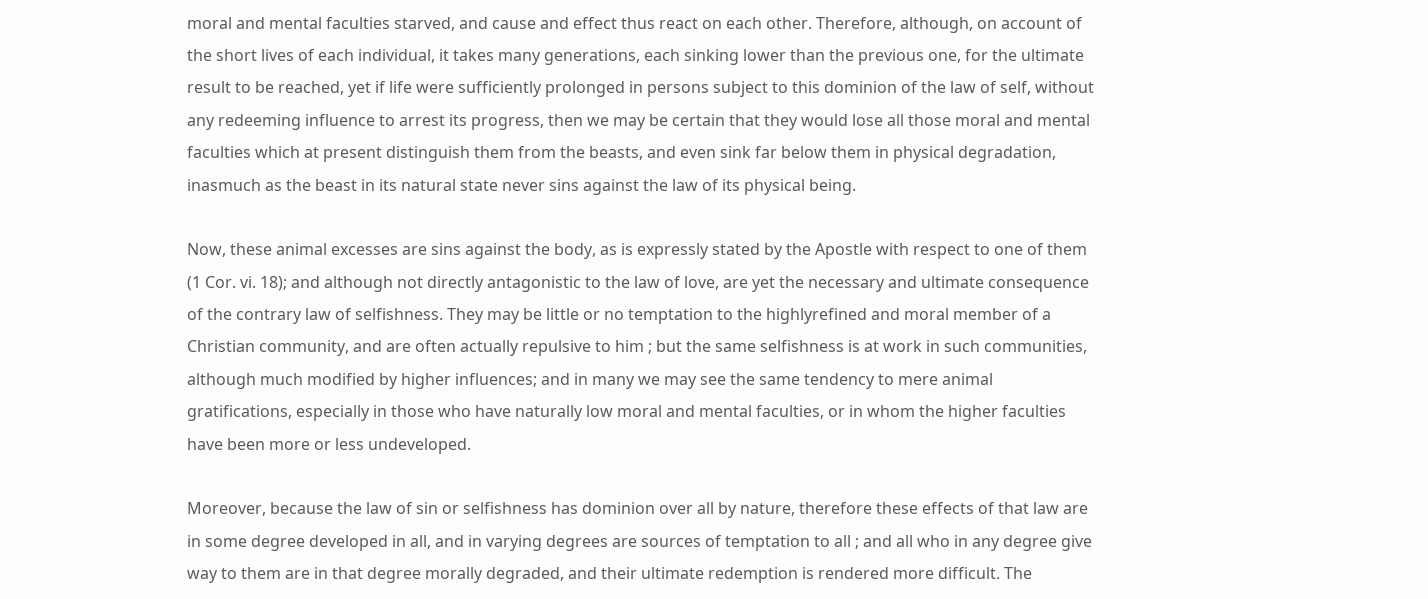moral and mental faculties starved, and cause and effect thus react on each other. Therefore, although, on account of the short lives of each individual, it takes many generations, each sinking lower than the previous one, for the ultimate result to be reached, yet if life were sufficiently prolonged in persons subject to this dominion of the law of self, without any redeeming influence to arrest its progress, then we may be certain that they would lose all those moral and mental faculties which at present distinguish them from the beasts, and even sink far below them in physical degradation, inasmuch as the beast in its natural state never sins against the law of its physical being.

Now, these animal excesses are sins against the body, as is expressly stated by the Apostle with respect to one of them (1 Cor. vi. 18); and although not directly antagonistic to the law of love, are yet the necessary and ultimate consequence of the contrary law of selfishness. They may be little or no temptation to the highlyrefined and moral member of a Christian community, and are often actually repulsive to him ; but the same selfishness is at work in such communities, although much modified by higher influences; and in many we may see the same tendency to mere animal gratifications, especially in those who have naturally low moral and mental faculties, or in whom the higher faculties have been more or less undeveloped.

Moreover, because the law of sin or selfishness has dominion over all by nature, therefore these effects of that law are in some degree developed in all, and in varying degrees are sources of temptation to all ; and all who in any degree give way to them are in that degree morally degraded, and their ultimate redemption is rendered more difficult. The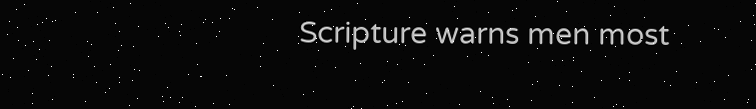Scripture warns men most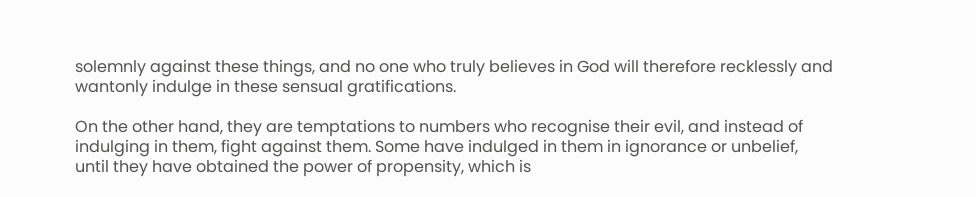solemnly against these things, and no one who truly believes in God will therefore recklessly and wantonly indulge in these sensual gratifications.

On the other hand, they are temptations to numbers who recognise their evil, and instead of indulging in them, fight against them. Some have indulged in them in ignorance or unbelief, until they have obtained the power of propensity, which is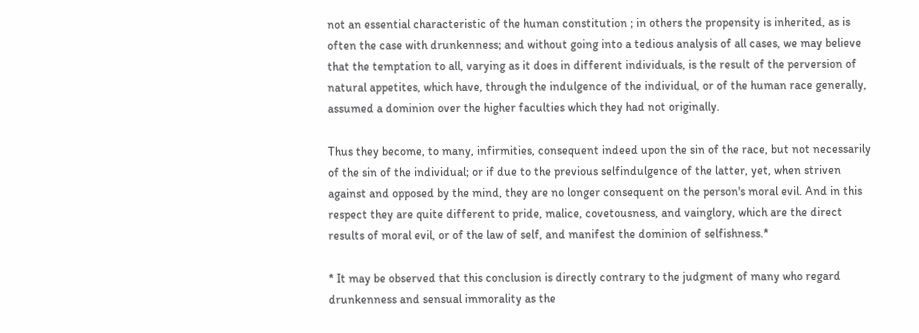not an essential characteristic of the human constitution ; in others the propensity is inherited, as is often the case with drunkenness; and without going into a tedious analysis of all cases, we may believe that the temptation to all, varying as it does in different individuals, is the result of the perversion of natural appetites, which have, through the indulgence of the individual, or of the human race generally, assumed a dominion over the higher faculties which they had not originally.

Thus they become, to many, infirmities, consequent indeed upon the sin of the race, but not necessarily of the sin of the individual; or if due to the previous selfindulgence of the latter, yet, when striven against and opposed by the mind, they are no longer consequent on the person's moral evil. And in this respect they are quite different to pride, malice, covetousness, and vainglory, which are the direct results of moral evil, or of the law of self, and manifest the dominion of selfishness.*

* It may be observed that this conclusion is directly contrary to the judgment of many who regard drunkenness and sensual immorality as the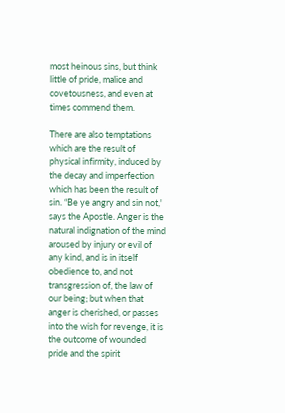most heinous sins, but think little of pride, malice and covetousness, and even at times commend them.

There are also temptations which are the result of physical infirmity, induced by the decay and imperfection which has been the result of sin. “Be ye angry and sin not,' says the Apostle. Anger is the natural indignation of the mind aroused by injury or evil of any kind, and is in itself obedience to, and not transgression of, the law of our being; but when that anger is cherished, or passes into the wish for revenge, it is the outcome of wounded pride and the spirit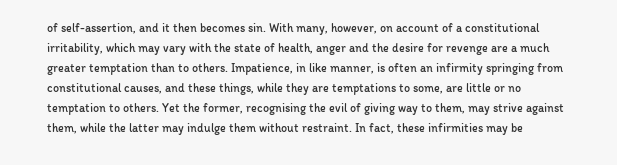of self-assertion, and it then becomes sin. With many, however, on account of a constitutional irritability, which may vary with the state of health, anger and the desire for revenge are a much greater temptation than to others. Impatience, in like manner, is often an infirmity springing from constitutional causes, and these things, while they are temptations to some, are little or no temptation to others. Yet the former, recognising the evil of giving way to them, may strive against them, while the latter may indulge them without restraint. In fact, these infirmities may be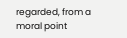regarded, from a moral point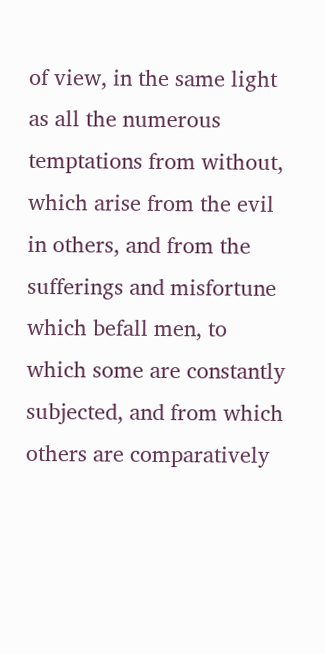of view, in the same light as all the numerous temptations from without, which arise from the evil in others, and from the sufferings and misfortune which befall men, to which some are constantly subjected, and from which others are comparatively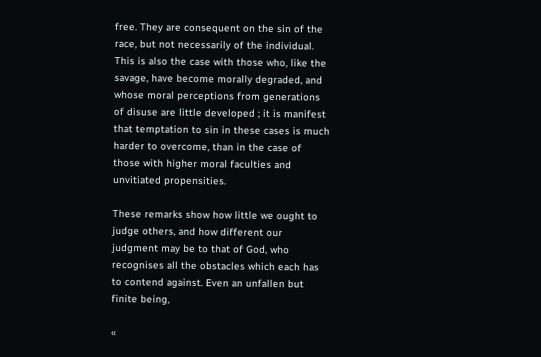free. They are consequent on the sin of the race, but not necessarily of the individual. This is also the case with those who, like the savage, have become morally degraded, and whose moral perceptions from generations of disuse are little developed ; it is manifest that temptation to sin in these cases is much harder to overcome, than in the case of those with higher moral faculties and unvitiated propensities.

These remarks show how little we ought to judge others, and how different our judgment may be to that of God, who recognises all the obstacles which each has to contend against. Even an unfallen but finite being,

«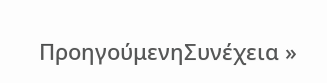ΠροηγούμενηΣυνέχεια »